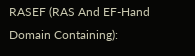RASEF (RAS And EF-Hand Domain Containing):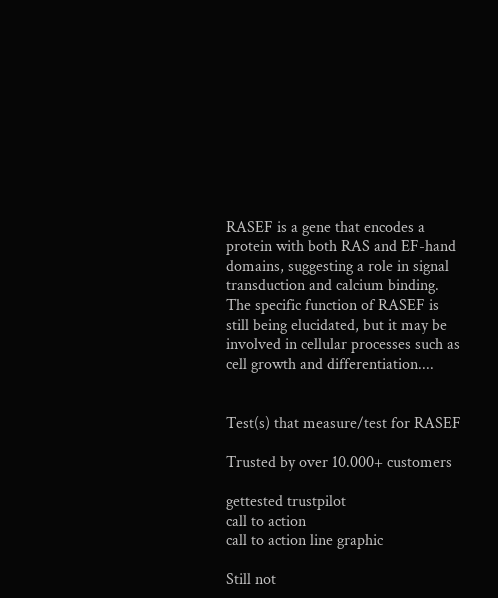RASEF is a gene that encodes a protein with both RAS and EF-hand domains, suggesting a role in signal transduction and calcium binding. The specific function of RASEF is still being elucidated, but it may be involved in cellular processes such as cell growth and differentiation....


Test(s) that measure/test for RASEF

Trusted by over 10.000+ customers

gettested trustpilot
call to action
call to action line graphic

Still not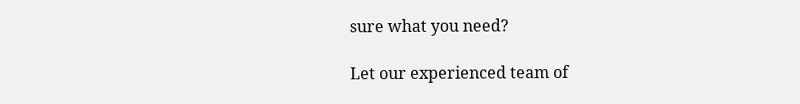sure what you need?

Let our experienced team of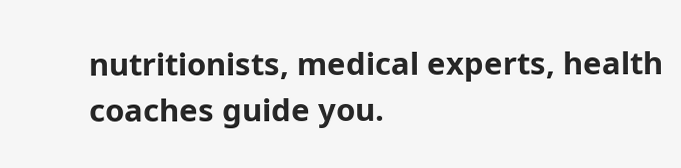nutritionists, medical experts, health coaches guide you.